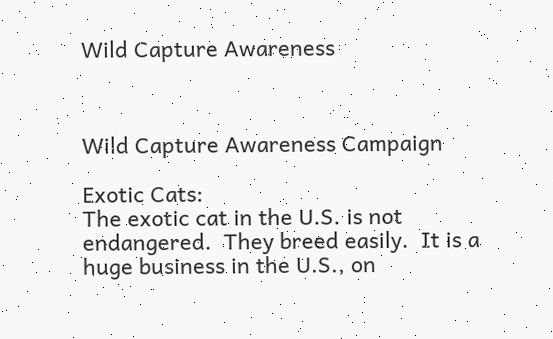Wild Capture Awareness



Wild Capture Awareness Campaign

Exotic Cats:
The exotic cat in the U.S. is not endangered.  They breed easily.  It is a huge business in the U.S., on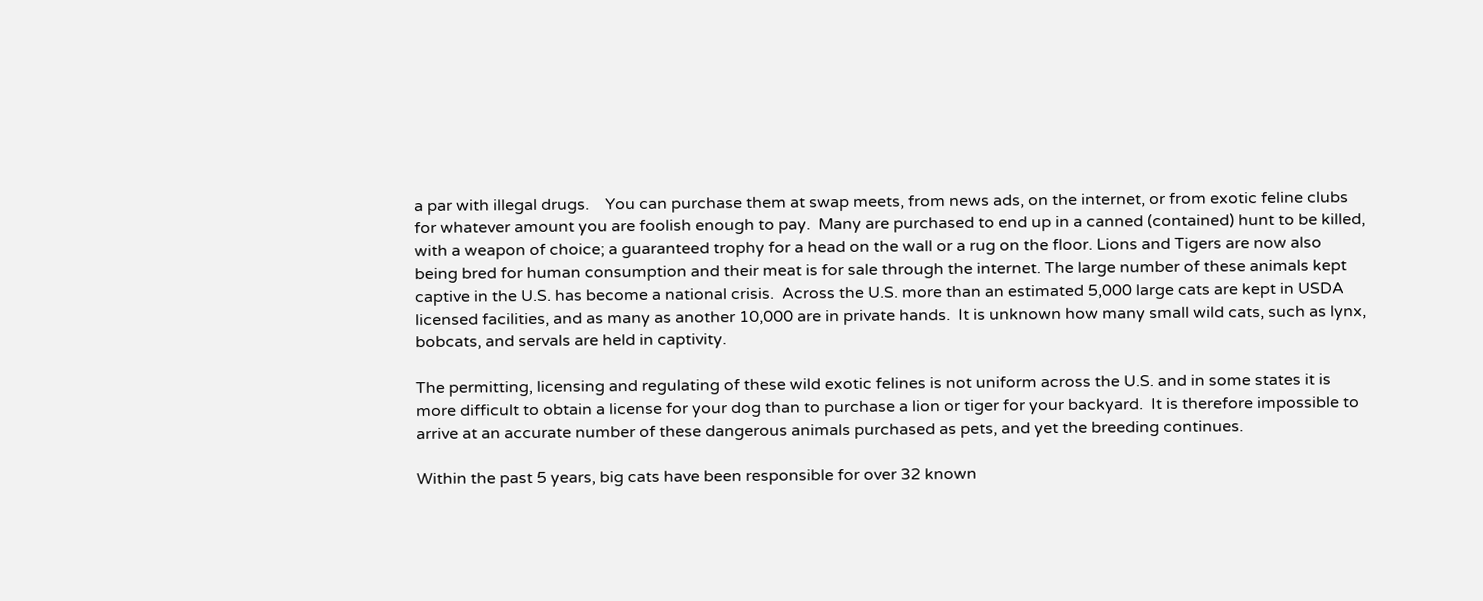a par with illegal drugs.    You can purchase them at swap meets, from news ads, on the internet, or from exotic feline clubs for whatever amount you are foolish enough to pay.  Many are purchased to end up in a canned (contained) hunt to be killed, with a weapon of choice; a guaranteed trophy for a head on the wall or a rug on the floor. Lions and Tigers are now also being bred for human consumption and their meat is for sale through the internet. The large number of these animals kept captive in the U.S. has become a national crisis.  Across the U.S. more than an estimated 5,000 large cats are kept in USDA licensed facilities, and as many as another 10,000 are in private hands.  It is unknown how many small wild cats, such as lynx, bobcats, and servals are held in captivity.

The permitting, licensing and regulating of these wild exotic felines is not uniform across the U.S. and in some states it is more difficult to obtain a license for your dog than to purchase a lion or tiger for your backyard.  It is therefore impossible to arrive at an accurate number of these dangerous animals purchased as pets, and yet the breeding continues.

Within the past 5 years, big cats have been responsible for over 32 known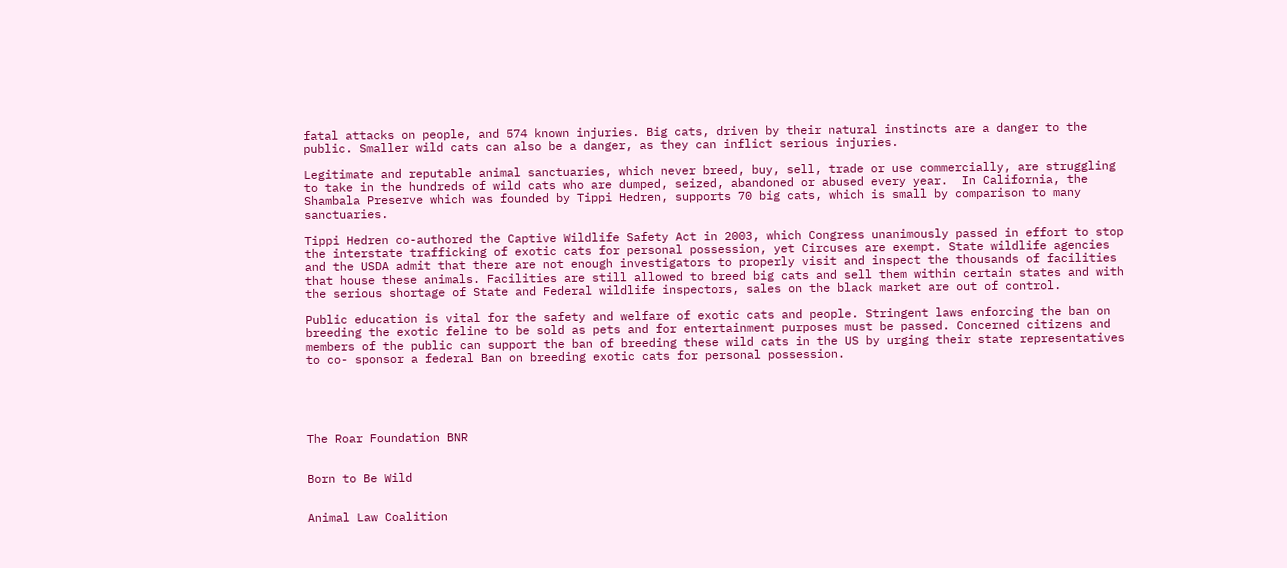fatal attacks on people, and 574 known injuries. Big cats, driven by their natural instincts are a danger to the public. Smaller wild cats can also be a danger, as they can inflict serious injuries.

Legitimate and reputable animal sanctuaries, which never breed, buy, sell, trade or use commercially, are struggling to take in the hundreds of wild cats who are dumped, seized, abandoned or abused every year.  In California, the Shambala Preserve which was founded by Tippi Hedren, supports 70 big cats, which is small by comparison to many sanctuaries.

Tippi Hedren co-authored the Captive Wildlife Safety Act in 2003, which Congress unanimously passed in effort to stop the interstate trafficking of exotic cats for personal possession, yet Circuses are exempt. State wildlife agencies and the USDA admit that there are not enough investigators to properly visit and inspect the thousands of facilities that house these animals. Facilities are still allowed to breed big cats and sell them within certain states and with the serious shortage of State and Federal wildlife inspectors, sales on the black market are out of control.

Public education is vital for the safety and welfare of exotic cats and people. Stringent laws enforcing the ban on breeding the exotic feline to be sold as pets and for entertainment purposes must be passed. Concerned citizens and members of the public can support the ban of breeding these wild cats in the US by urging their state representatives to co- sponsor a federal Ban on breeding exotic cats for personal possession.





The Roar Foundation BNR


Born to Be Wild


Animal Law Coalition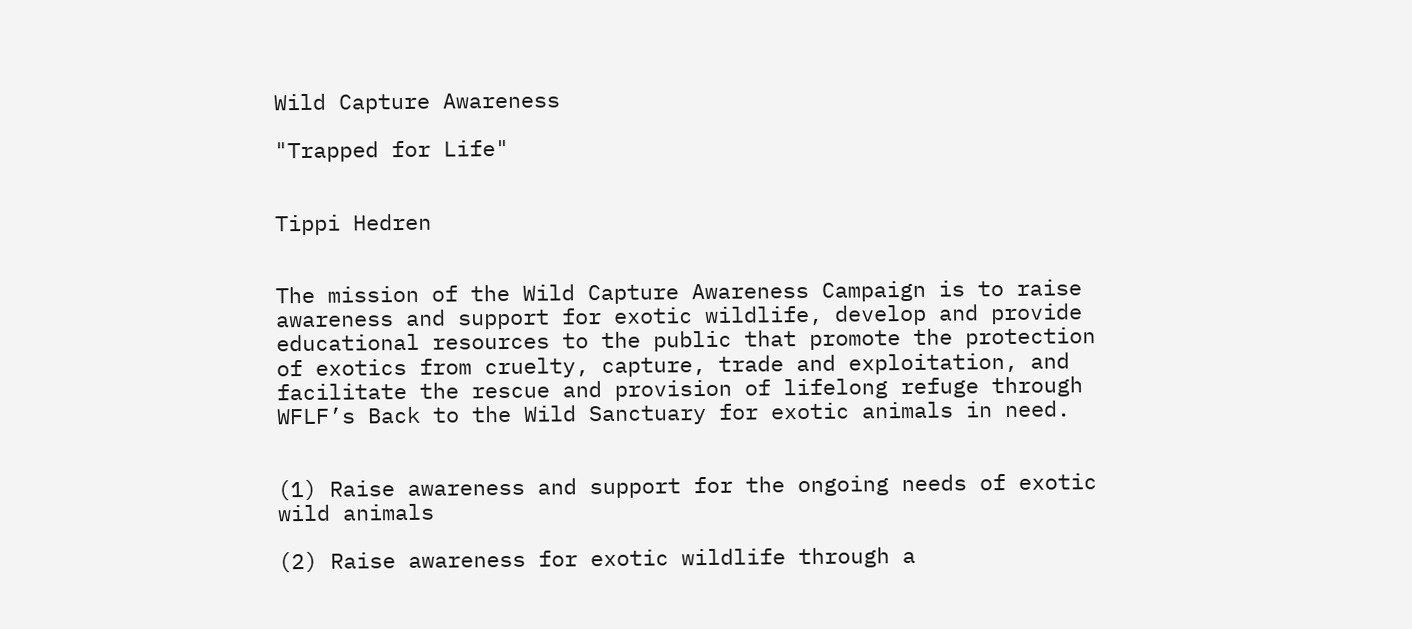Wild Capture Awareness

"Trapped for Life"


Tippi Hedren


The mission of the Wild Capture Awareness Campaign is to raise awareness and support for exotic wildlife, develop and provide educational resources to the public that promote the protection of exotics from cruelty, capture, trade and exploitation, and facilitate the rescue and provision of lifelong refuge through WFLF’s Back to the Wild Sanctuary for exotic animals in need.


(1) Raise awareness and support for the ongoing needs of exotic wild animals

(2) Raise awareness for exotic wildlife through a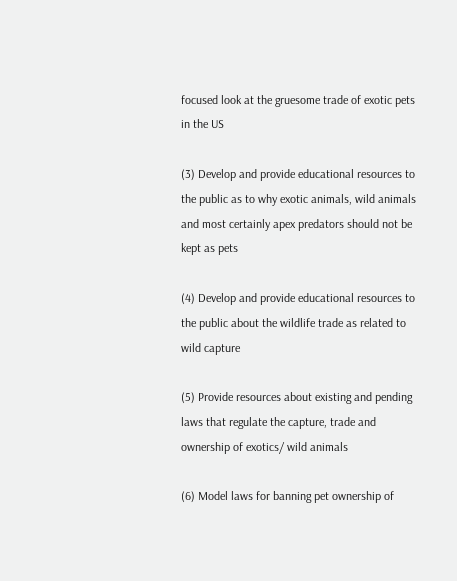focused look at the gruesome trade of exotic pets in the US

(3) Develop and provide educational resources to the public as to why exotic animals, wild animals and most certainly apex predators should not be kept as pets

(4) Develop and provide educational resources to the public about the wildlife trade as related to wild capture

(5) Provide resources about existing and pending laws that regulate the capture, trade and ownership of exotics/ wild animals

(6) Model laws for banning pet ownership of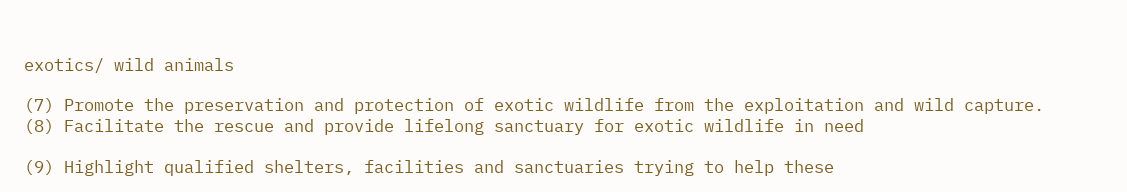exotics/ wild animals

(7) Promote the preservation and protection of exotic wildlife from the exploitation and wild capture.
(8) Facilitate the rescue and provide lifelong sanctuary for exotic wildlife in need

(9) Highlight qualified shelters, facilities and sanctuaries trying to help these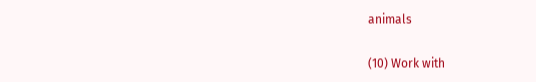animals

(10) Work with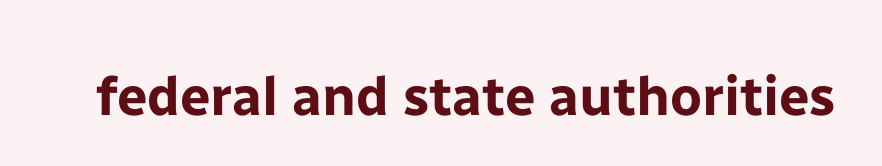federal and state authorities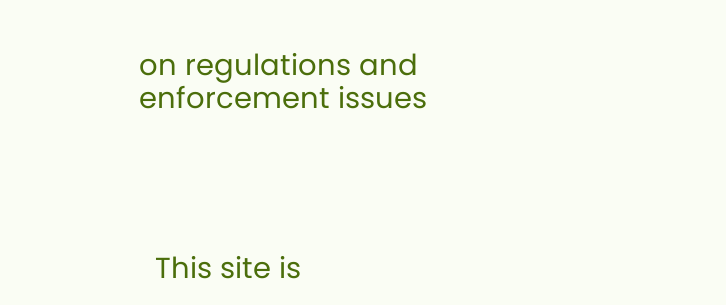on regulations and enforcement issues




  This site is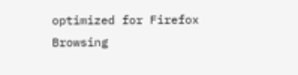optimized for Firefox Browsing